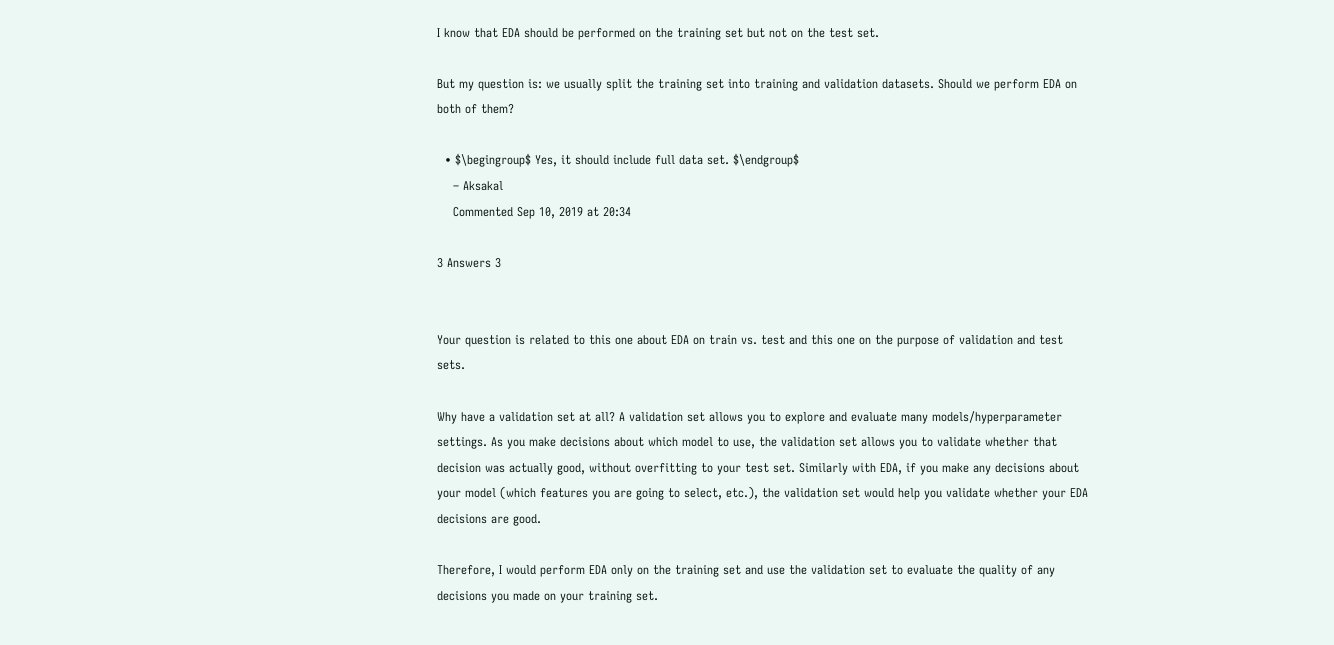I know that EDA should be performed on the training set but not on the test set.

But my question is: we usually split the training set into training and validation datasets. Should we perform EDA on both of them?

  • $\begingroup$ Yes, it should include full data set. $\endgroup$
    – Aksakal
    Commented Sep 10, 2019 at 20:34

3 Answers 3


Your question is related to this one about EDA on train vs. test and this one on the purpose of validation and test sets.

Why have a validation set at all? A validation set allows you to explore and evaluate many models/hyperparameter settings. As you make decisions about which model to use, the validation set allows you to validate whether that decision was actually good, without overfitting to your test set. Similarly with EDA, if you make any decisions about your model (which features you are going to select, etc.), the validation set would help you validate whether your EDA decisions are good.

Therefore, I would perform EDA only on the training set and use the validation set to evaluate the quality of any decisions you made on your training set.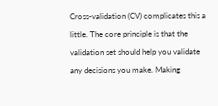Cross-validation (CV) complicates this a little. The core principle is that the validation set should help you validate any decisions you make. Making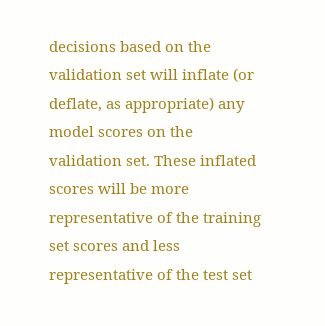decisions based on the validation set will inflate (or deflate, as appropriate) any model scores on the validation set. These inflated scores will be more representative of the training set scores and less representative of the test set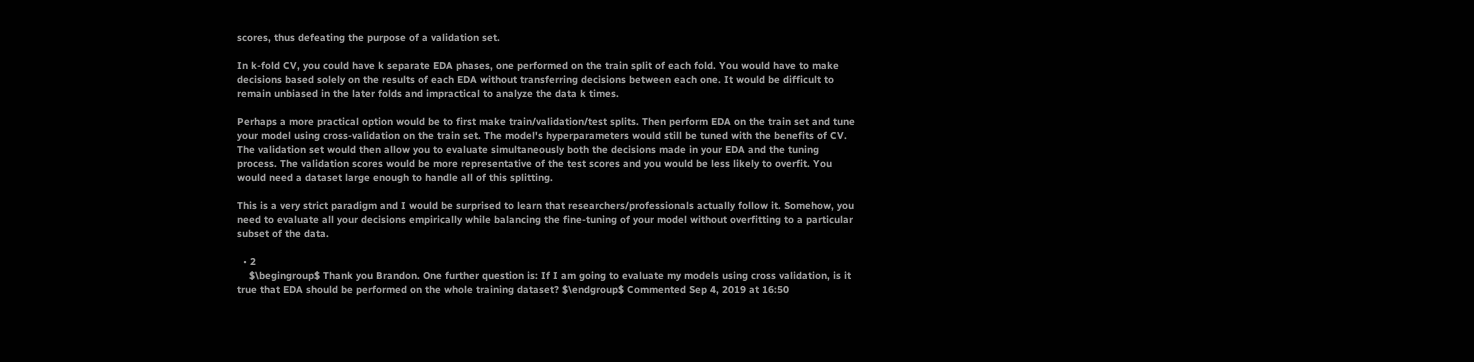scores, thus defeating the purpose of a validation set.

In k-fold CV, you could have k separate EDA phases, one performed on the train split of each fold. You would have to make decisions based solely on the results of each EDA without transferring decisions between each one. It would be difficult to remain unbiased in the later folds and impractical to analyze the data k times.

Perhaps a more practical option would be to first make train/validation/test splits. Then perform EDA on the train set and tune your model using cross-validation on the train set. The model's hyperparameters would still be tuned with the benefits of CV. The validation set would then allow you to evaluate simultaneously both the decisions made in your EDA and the tuning process. The validation scores would be more representative of the test scores and you would be less likely to overfit. You would need a dataset large enough to handle all of this splitting.

This is a very strict paradigm and I would be surprised to learn that researchers/professionals actually follow it. Somehow, you need to evaluate all your decisions empirically while balancing the fine-tuning of your model without overfitting to a particular subset of the data.

  • 2
    $\begingroup$ Thank you Brandon. One further question is: If I am going to evaluate my models using cross validation, is it true that EDA should be performed on the whole training dataset? $\endgroup$ Commented Sep 4, 2019 at 16:50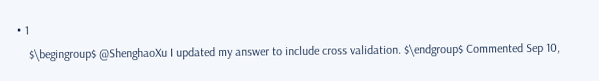• 1
    $\begingroup$ @ShenghaoXu I updated my answer to include cross validation. $\endgroup$ Commented Sep 10,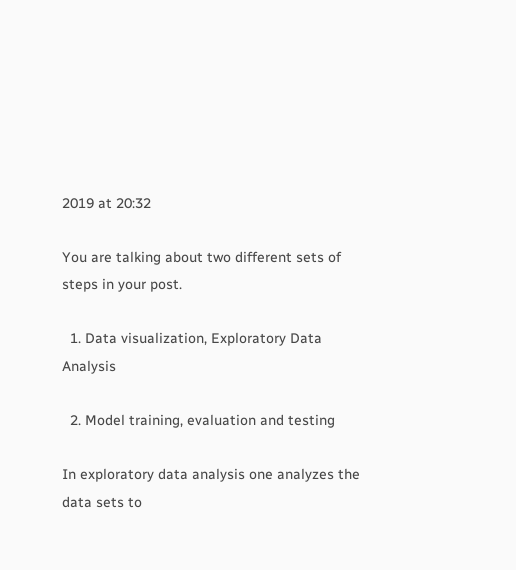2019 at 20:32

You are talking about two different sets of steps in your post.

  1. Data visualization, Exploratory Data Analysis

  2. Model training, evaluation and testing

In exploratory data analysis one analyzes the data sets to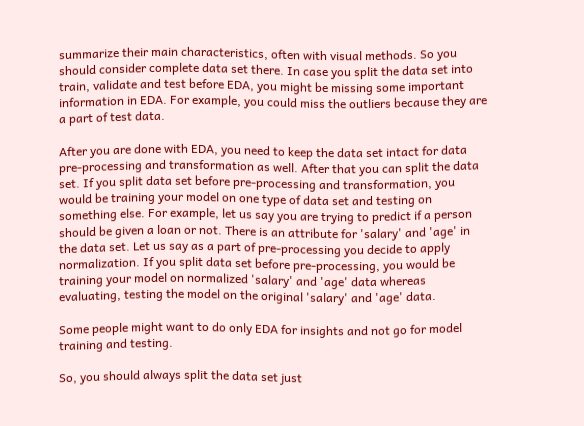summarize their main characteristics, often with visual methods. So you should consider complete data set there. In case you split the data set into train, validate and test before EDA, you might be missing some important information in EDA. For example, you could miss the outliers because they are a part of test data.

After you are done with EDA, you need to keep the data set intact for data pre-processing and transformation as well. After that you can split the data set. If you split data set before pre-processing and transformation, you would be training your model on one type of data set and testing on something else. For example, let us say you are trying to predict if a person should be given a loan or not. There is an attribute for 'salary' and 'age' in the data set. Let us say as a part of pre-processing you decide to apply normalization. If you split data set before pre-processing, you would be training your model on normalized 'salary' and 'age' data whereas evaluating, testing the model on the original 'salary' and 'age' data.

Some people might want to do only EDA for insights and not go for model training and testing.

So, you should always split the data set just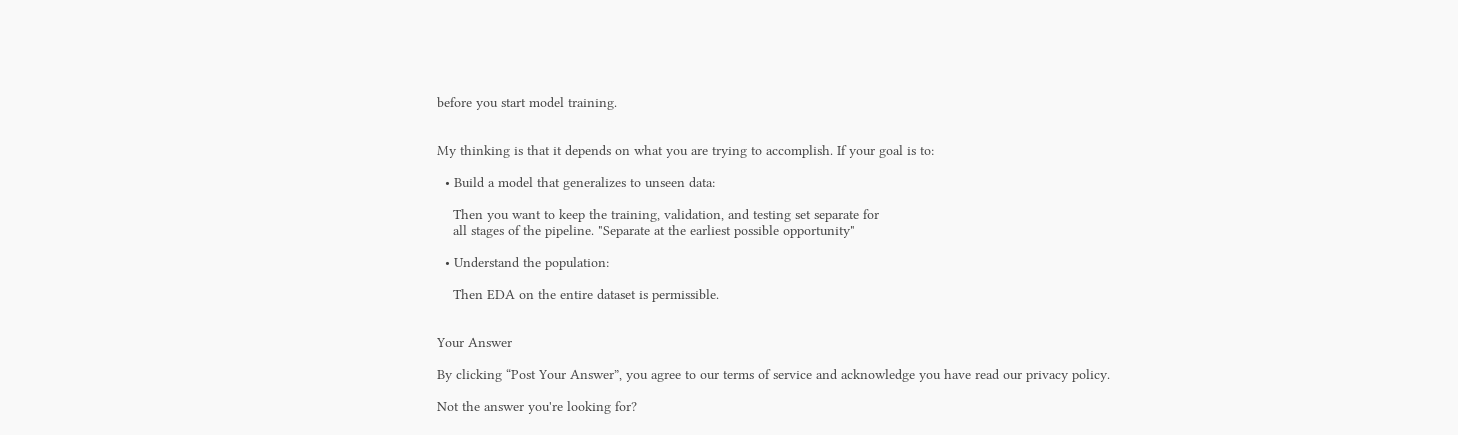before you start model training.


My thinking is that it depends on what you are trying to accomplish. If your goal is to:

  • Build a model that generalizes to unseen data:

    Then you want to keep the training, validation, and testing set separate for
    all stages of the pipeline. "Separate at the earliest possible opportunity"

  • Understand the population:

    Then EDA on the entire dataset is permissible.


Your Answer

By clicking “Post Your Answer”, you agree to our terms of service and acknowledge you have read our privacy policy.

Not the answer you're looking for?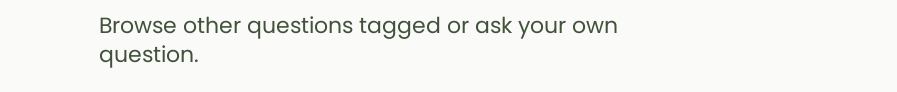Browse other questions tagged or ask your own question.